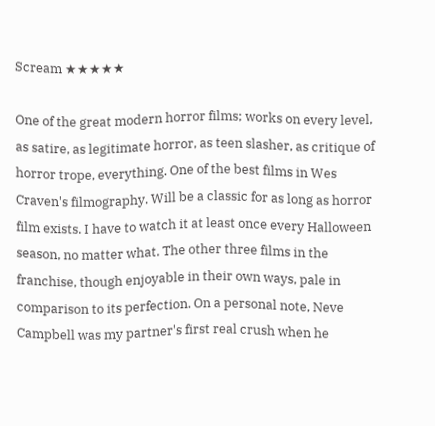Scream ★★★★★

One of the great modern horror films; works on every level, as satire, as legitimate horror, as teen slasher, as critique of horror trope, everything. One of the best films in Wes Craven's filmography. Will be a classic for as long as horror film exists. I have to watch it at least once every Halloween season, no matter what. The other three films in the franchise, though enjoyable in their own ways, pale in comparison to its perfection. On a personal note, Neve Campbell was my partner's first real crush when he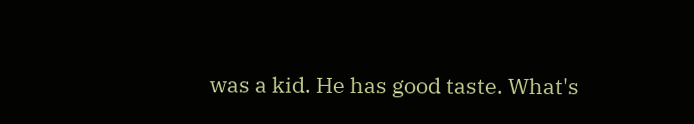was a kid. He has good taste. What's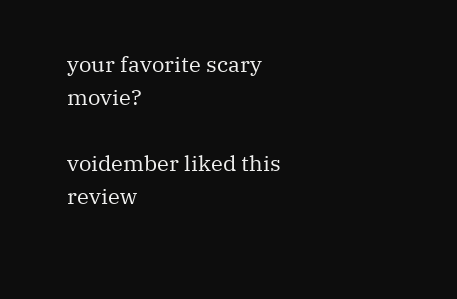your favorite scary movie?

voidember liked this review